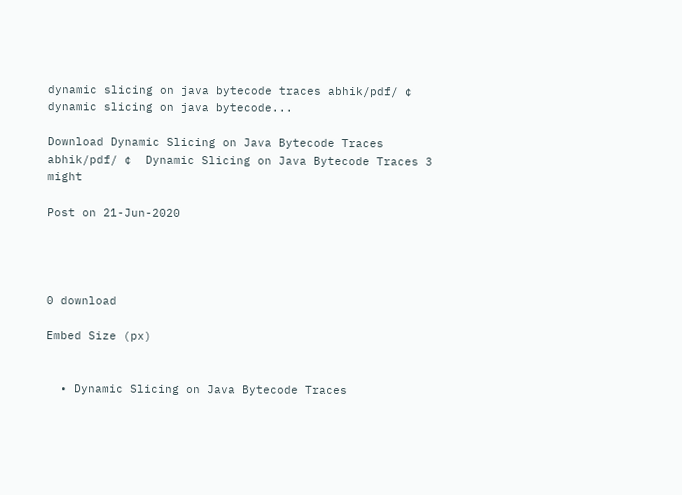dynamic slicing on java bytecode traces abhik/pdf/ ¢  dynamic slicing on java bytecode...

Download Dynamic Slicing on Java Bytecode Traces abhik/pdf/ ¢  Dynamic Slicing on Java Bytecode Traces 3 might

Post on 21-Jun-2020




0 download

Embed Size (px)


  • Dynamic Slicing on Java Bytecode Traces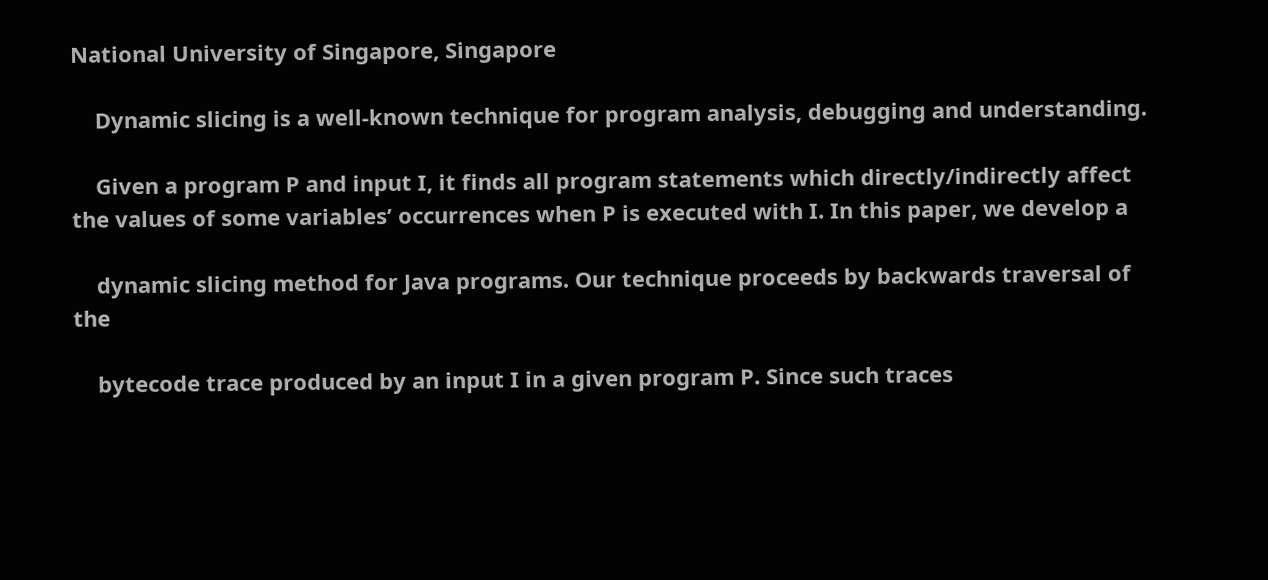National University of Singapore, Singapore

    Dynamic slicing is a well-known technique for program analysis, debugging and understanding.

    Given a program P and input I, it finds all program statements which directly/indirectly affect the values of some variables’ occurrences when P is executed with I. In this paper, we develop a

    dynamic slicing method for Java programs. Our technique proceeds by backwards traversal of the

    bytecode trace produced by an input I in a given program P. Since such traces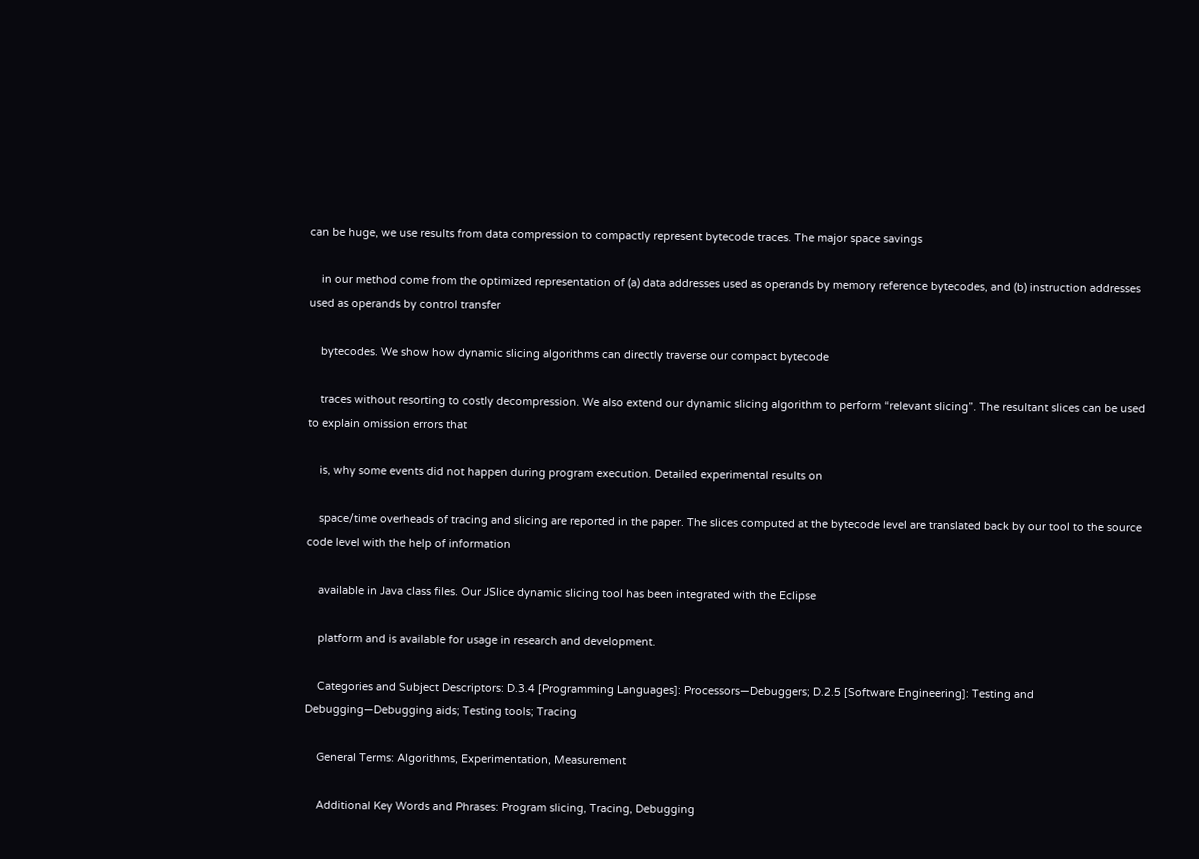can be huge, we use results from data compression to compactly represent bytecode traces. The major space savings

    in our method come from the optimized representation of (a) data addresses used as operands by memory reference bytecodes, and (b) instruction addresses used as operands by control transfer

    bytecodes. We show how dynamic slicing algorithms can directly traverse our compact bytecode

    traces without resorting to costly decompression. We also extend our dynamic slicing algorithm to perform “relevant slicing”. The resultant slices can be used to explain omission errors that

    is, why some events did not happen during program execution. Detailed experimental results on

    space/time overheads of tracing and slicing are reported in the paper. The slices computed at the bytecode level are translated back by our tool to the source code level with the help of information

    available in Java class files. Our JSlice dynamic slicing tool has been integrated with the Eclipse

    platform and is available for usage in research and development.

    Categories and Subject Descriptors: D.3.4 [Programming Languages]: Processors—Debuggers; D.2.5 [Software Engineering]: Testing and Debugging—Debugging aids; Testing tools; Tracing

    General Terms: Algorithms, Experimentation, Measurement

    Additional Key Words and Phrases: Program slicing, Tracing, Debugging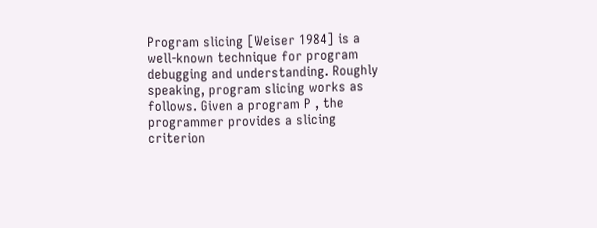Program slicing [Weiser 1984] is a well-known technique for program debugging and understanding. Roughly speaking, program slicing works as follows. Given a program P , the programmer provides a slicing criterion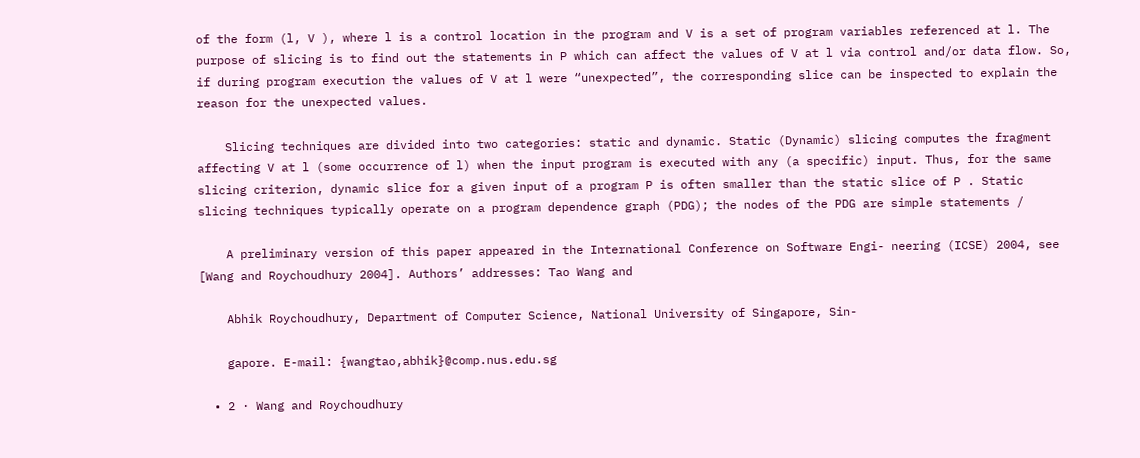of the form (l, V ), where l is a control location in the program and V is a set of program variables referenced at l. The purpose of slicing is to find out the statements in P which can affect the values of V at l via control and/or data flow. So, if during program execution the values of V at l were “unexpected”, the corresponding slice can be inspected to explain the reason for the unexpected values.

    Slicing techniques are divided into two categories: static and dynamic. Static (Dynamic) slicing computes the fragment affecting V at l (some occurrence of l) when the input program is executed with any (a specific) input. Thus, for the same slicing criterion, dynamic slice for a given input of a program P is often smaller than the static slice of P . Static slicing techniques typically operate on a program dependence graph (PDG); the nodes of the PDG are simple statements /

    A preliminary version of this paper appeared in the International Conference on Software Engi- neering (ICSE) 2004, see [Wang and Roychoudhury 2004]. Authors’ addresses: Tao Wang and

    Abhik Roychoudhury, Department of Computer Science, National University of Singapore, Sin-

    gapore. E-mail: {wangtao,abhik}@comp.nus.edu.sg

  • 2 · Wang and Roychoudhury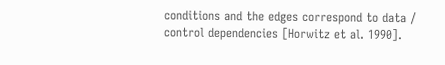conditions and the edges correspond to data / control dependencies [Horwitz et al. 1990].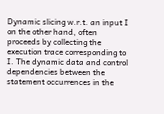Dynamic slicing w.r.t. an input I on the other hand, often proceeds by collecting the execution trace corresponding to I. The dynamic data and control dependencies between the statement occurrences in the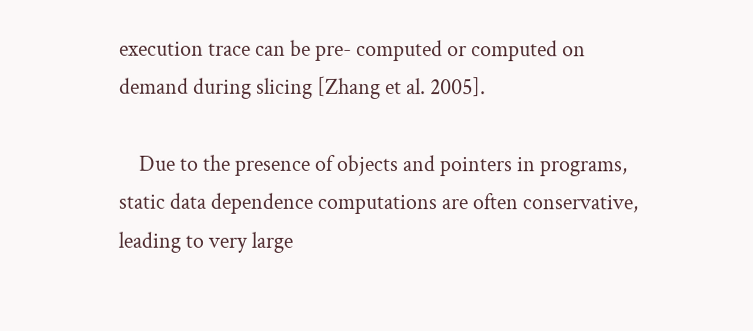execution trace can be pre- computed or computed on demand during slicing [Zhang et al. 2005].

    Due to the presence of objects and pointers in programs, static data dependence computations are often conservative, leading to very large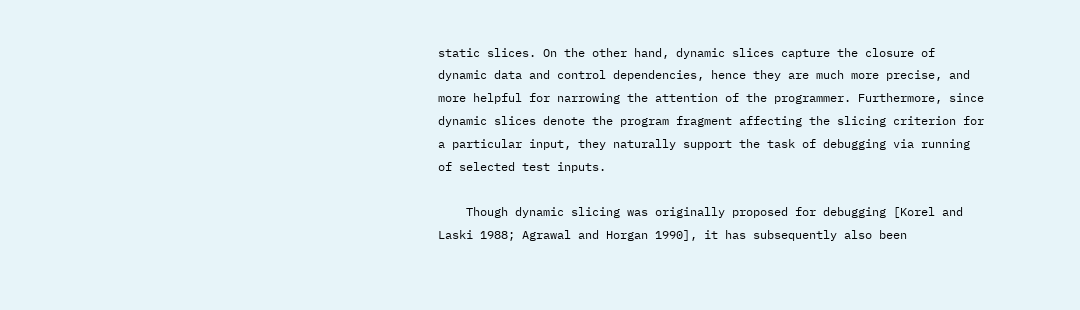static slices. On the other hand, dynamic slices capture the closure of dynamic data and control dependencies, hence they are much more precise, and more helpful for narrowing the attention of the programmer. Furthermore, since dynamic slices denote the program fragment affecting the slicing criterion for a particular input, they naturally support the task of debugging via running of selected test inputs.

    Though dynamic slicing was originally proposed for debugging [Korel and Laski 1988; Agrawal and Horgan 1990], it has subsequently also been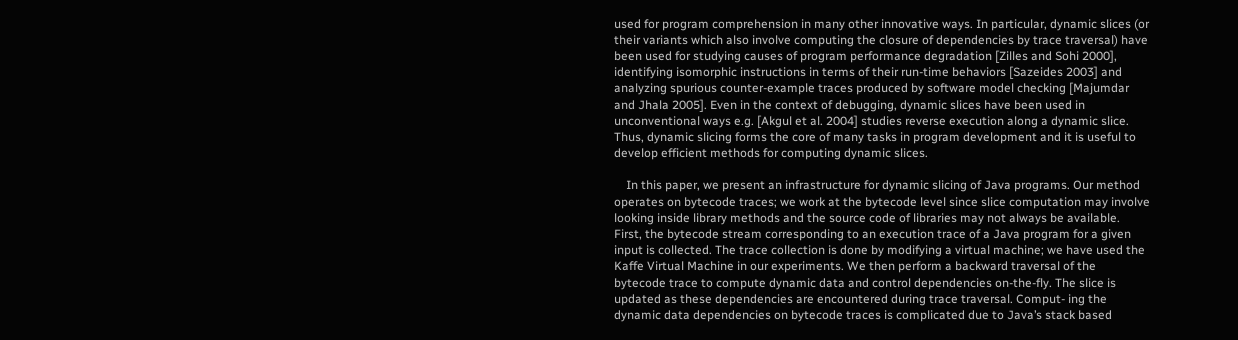used for program comprehension in many other innovative ways. In particular, dynamic slices (or their variants which also involve computing the closure of dependencies by trace traversal) have been used for studying causes of program performance degradation [Zilles and Sohi 2000], identifying isomorphic instructions in terms of their run-time behaviors [Sazeides 2003] and analyzing spurious counter-example traces produced by software model checking [Majumdar and Jhala 2005]. Even in the context of debugging, dynamic slices have been used in unconventional ways e.g. [Akgul et al. 2004] studies reverse execution along a dynamic slice. Thus, dynamic slicing forms the core of many tasks in program development and it is useful to develop efficient methods for computing dynamic slices.

    In this paper, we present an infrastructure for dynamic slicing of Java programs. Our method operates on bytecode traces; we work at the bytecode level since slice computation may involve looking inside library methods and the source code of libraries may not always be available. First, the bytecode stream corresponding to an execution trace of a Java program for a given input is collected. The trace collection is done by modifying a virtual machine; we have used the Kaffe Virtual Machine in our experiments. We then perform a backward traversal of the bytecode trace to compute dynamic data and control dependencies on-the-fly. The slice is updated as these dependencies are encountered during trace traversal. Comput- ing the dynamic data dependencies on bytecode traces is complicated due to Java’s stack based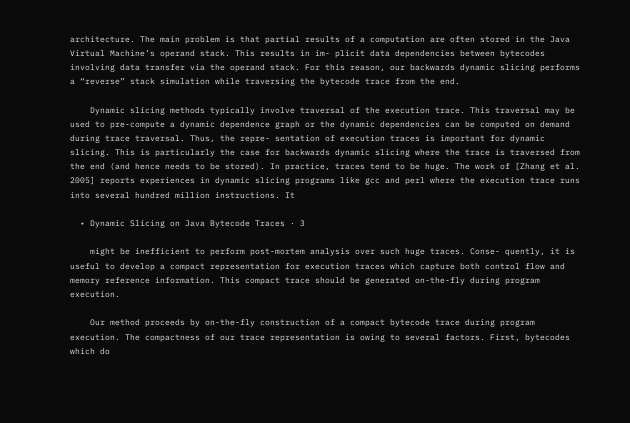architecture. The main problem is that partial results of a computation are often stored in the Java Virtual Machine’s operand stack. This results in im- plicit data dependencies between bytecodes involving data transfer via the operand stack. For this reason, our backwards dynamic slicing performs a “reverse” stack simulation while traversing the bytecode trace from the end.

    Dynamic slicing methods typically involve traversal of the execution trace. This traversal may be used to pre-compute a dynamic dependence graph or the dynamic dependencies can be computed on demand during trace traversal. Thus, the repre- sentation of execution traces is important for dynamic slicing. This is particularly the case for backwards dynamic slicing where the trace is traversed from the end (and hence needs to be stored). In practice, traces tend to be huge. The work of [Zhang et al. 2005] reports experiences in dynamic slicing programs like gcc and perl where the execution trace runs into several hundred million instructions. It

  • Dynamic Slicing on Java Bytecode Traces · 3

    might be inefficient to perform post-mortem analysis over such huge traces. Conse- quently, it is useful to develop a compact representation for execution traces which capture both control flow and memory reference information. This compact trace should be generated on-the-fly during program execution.

    Our method proceeds by on-the-fly construction of a compact bytecode trace during program execution. The compactness of our trace representation is owing to several factors. First, bytecodes which do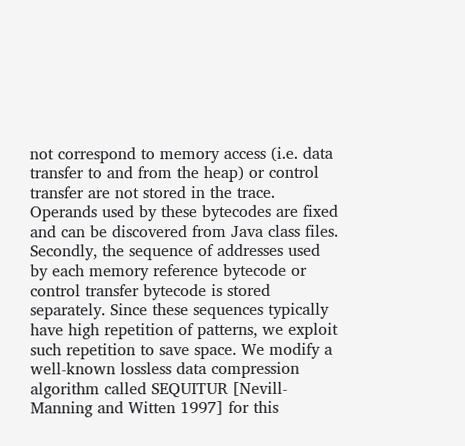not correspond to memory access (i.e. data transfer to and from the heap) or control transfer are not stored in the trace. Operands used by these bytecodes are fixed and can be discovered from Java class files. Secondly, the sequence of addresses used by each memory reference bytecode or control transfer bytecode is stored separately. Since these sequences typically have high repetition of patterns, we exploit such repetition to save space. We modify a well-known lossless data compression algorithm called SEQUITUR [Nevill- Manning and Witten 1997] for this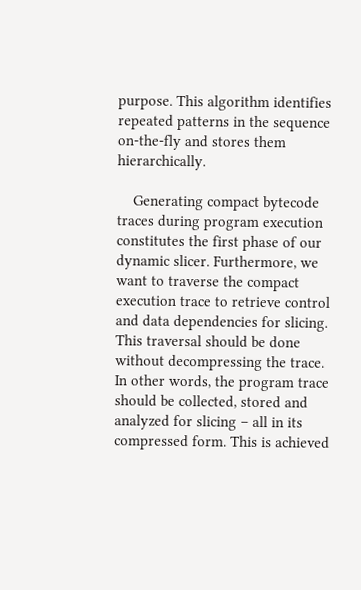purpose. This algorithm identifies repeated patterns in the sequence on-the-fly and stores them hierarchically.

    Generating compact bytecode traces during program execution constitutes the first phase of our dynamic slicer. Furthermore, we want to traverse the compact execution trace to retrieve control and data dependencies for slicing. This traversal should be done without decompressing the trace. In other words, the program trace should be collected, stored and analyzed for slicing – all in its compressed form. This is achieved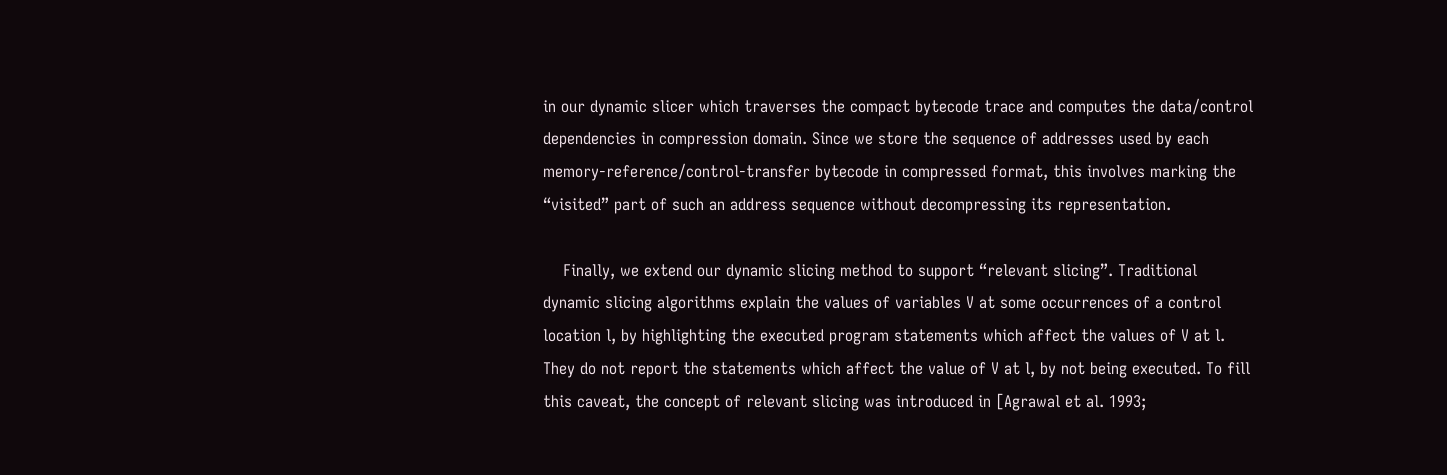in our dynamic slicer which traverses the compact bytecode trace and computes the data/control dependencies in compression domain. Since we store the sequence of addresses used by each memory-reference/control-transfer bytecode in compressed format, this involves marking the “visited” part of such an address sequence without decompressing its representation.

    Finally, we extend our dynamic slicing method to support “relevant slicing”. Traditional dynamic slicing algorithms explain the values of variables V at some occurrences of a control location l, by highlighting the executed program statements which affect the values of V at l. They do not report the statements which affect the value of V at l, by not being executed. To fill this caveat, the concept of relevant slicing was introduced in [Agrawal et al. 1993;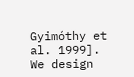Gyimóthy et al. 1999]. We design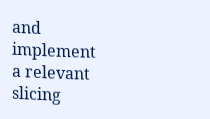and implement a relevant slicing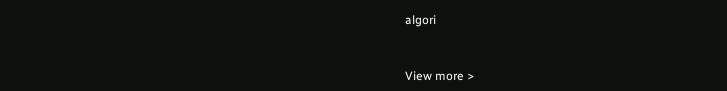algori


View more >